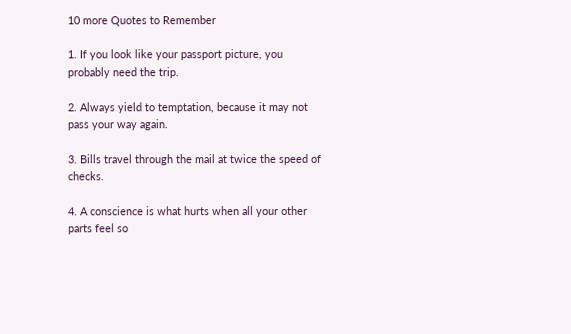10 more Quotes to Remember

1. If you look like your passport picture, you probably need the trip.

2. Always yield to temptation, because it may not pass your way again.

3. Bills travel through the mail at twice the speed of checks.

4. A conscience is what hurts when all your other parts feel so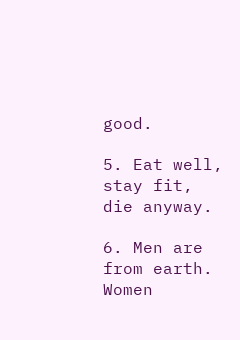good.

5. Eat well, stay fit, die anyway.

6. Men are from earth. Women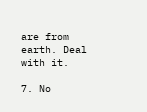are from earth. Deal with it.

7. No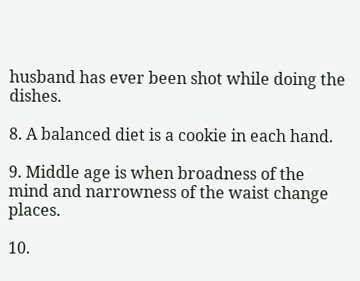husband has ever been shot while doing the dishes.

8. A balanced diet is a cookie in each hand.

9. Middle age is when broadness of the mind and narrowness of the waist change places.

10.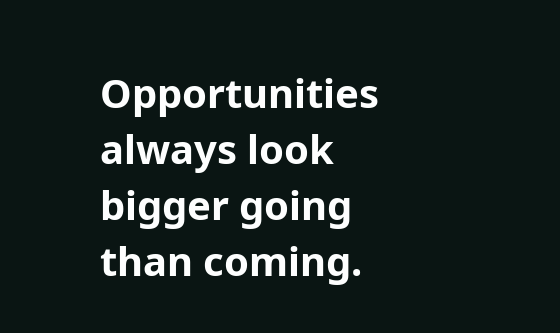Opportunities always look bigger going than coming.